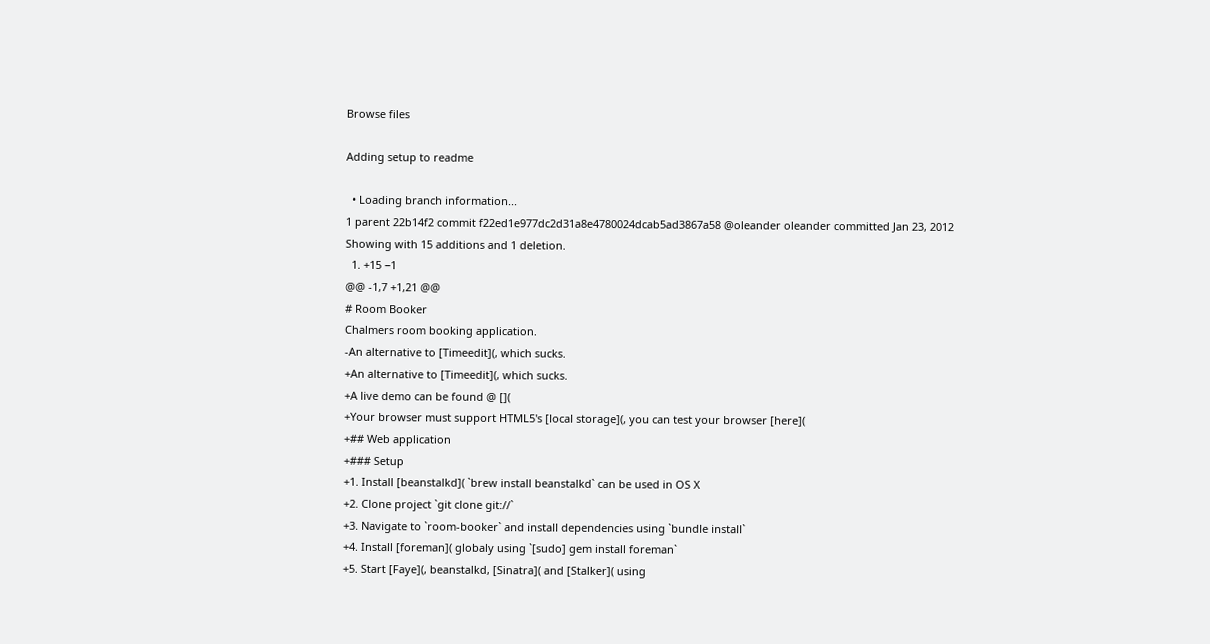Browse files

Adding setup to readme

  • Loading branch information...
1 parent 22b14f2 commit f22ed1e977dc2d31a8e4780024dcab5ad3867a58 @oleander oleander committed Jan 23, 2012
Showing with 15 additions and 1 deletion.
  1. +15 −1
@@ -1,7 +1,21 @@
# Room Booker
Chalmers room booking application.
-An alternative to [Timeedit](, which sucks.
+An alternative to [Timeedit](, which sucks.
+A live demo can be found @ [](
+Your browser must support HTML5's [local storage](, you can test your browser [here](
+## Web application
+### Setup
+1. Install [beanstalkd]( `brew install beanstalkd` can be used in OS X
+2. Clone project `git clone git://`
+3. Navigate to `room-booker` and install dependencies using `bundle install`
+4. Install [foreman]( globaly using `[sudo] gem install foreman`
+5. Start [Faye](, beanstalkd, [Sinatra]( and [Stalker]( using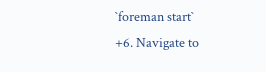`foreman start`
+6. Navigate to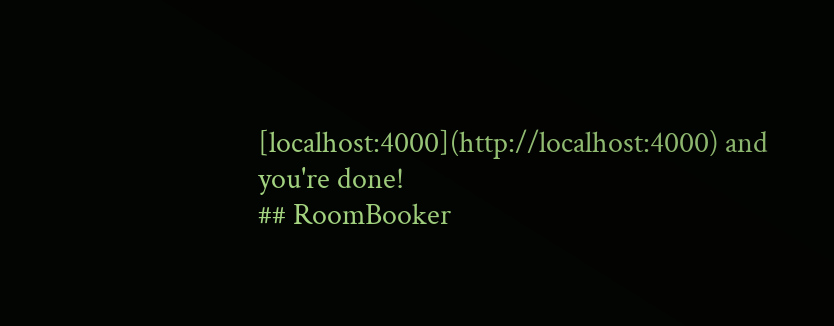[localhost:4000](http://localhost:4000) and you're done!
## RoomBooker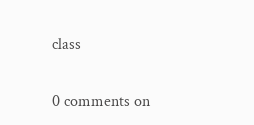class

0 comments on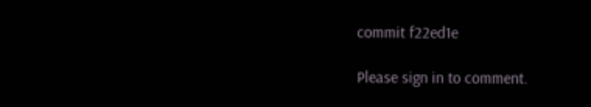commit f22ed1e

Please sign in to comment.